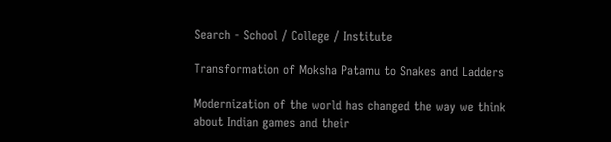Search - School / College / Institute

Transformation of Moksha Patamu to Snakes and Ladders

Modernization of the world has changed the way we think about Indian games and their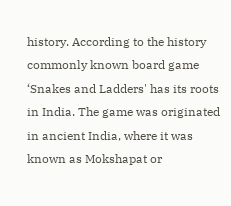history. According to the history commonly known board game ‘Snakes and Ladders' has its roots in India. The game was originated in ancient India, where it was known as Mokshapat or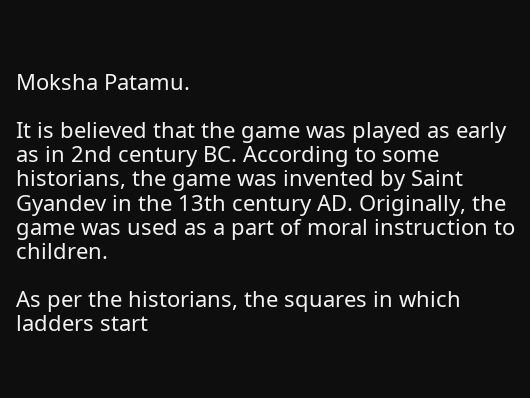Moksha Patamu.

It is believed that the game was played as early as in 2nd century BC. According to some historians, the game was invented by Saint Gyandev in the 13th century AD. Originally, the game was used as a part of moral instruction to children.

As per the historians, the squares in which ladders start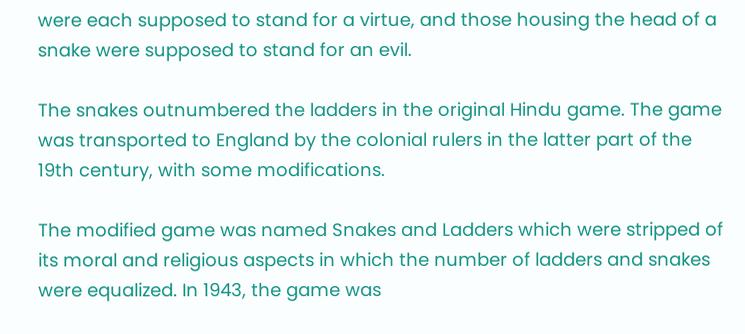were each supposed to stand for a virtue, and those housing the head of a snake were supposed to stand for an evil.

The snakes outnumbered the ladders in the original Hindu game. The game was transported to England by the colonial rulers in the latter part of the 19th century, with some modifications.

The modified game was named Snakes and Ladders which were stripped of its moral and religious aspects in which the number of ladders and snakes were equalized. In 1943, the game was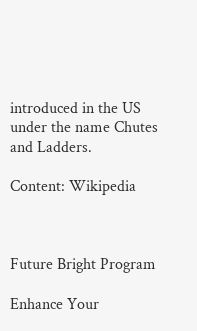introduced in the US under the name Chutes and Ladders.

Content: Wikipedia



Future Bright Program

Enhance Your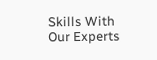Skills With Our Experts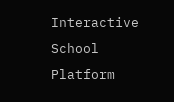Interactive School Platform